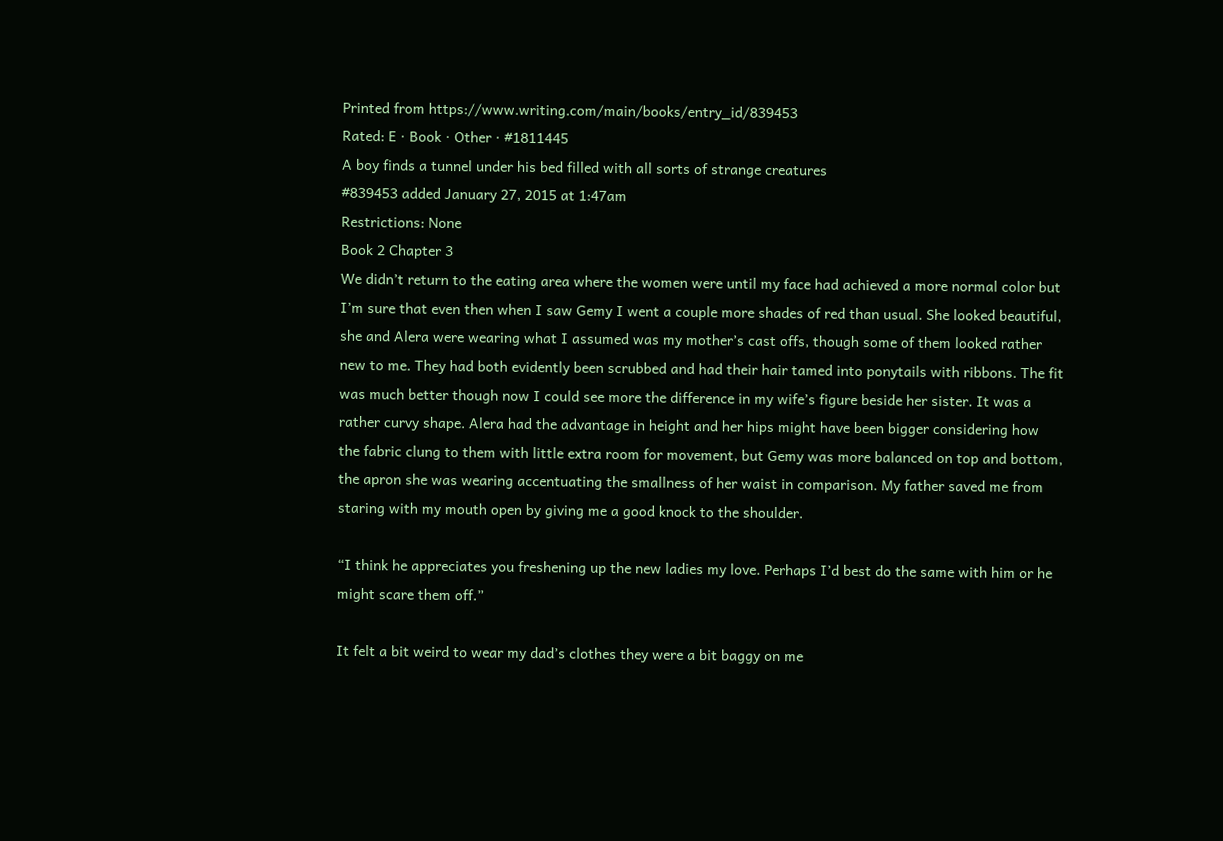Printed from https://www.writing.com/main/books/entry_id/839453
Rated: E · Book · Other · #1811445
A boy finds a tunnel under his bed filled with all sorts of strange creatures
#839453 added January 27, 2015 at 1:47am
Restrictions: None
Book 2 Chapter 3
We didn’t return to the eating area where the women were until my face had achieved a more normal color but I’m sure that even then when I saw Gemy I went a couple more shades of red than usual. She looked beautiful, she and Alera were wearing what I assumed was my mother’s cast offs, though some of them looked rather new to me. They had both evidently been scrubbed and had their hair tamed into ponytails with ribbons. The fit was much better though now I could see more the difference in my wife’s figure beside her sister. It was a rather curvy shape. Alera had the advantage in height and her hips might have been bigger considering how the fabric clung to them with little extra room for movement, but Gemy was more balanced on top and bottom, the apron she was wearing accentuating the smallness of her waist in comparison. My father saved me from staring with my mouth open by giving me a good knock to the shoulder.

“I think he appreciates you freshening up the new ladies my love. Perhaps I’d best do the same with him or he might scare them off.”

It felt a bit weird to wear my dad’s clothes they were a bit baggy on me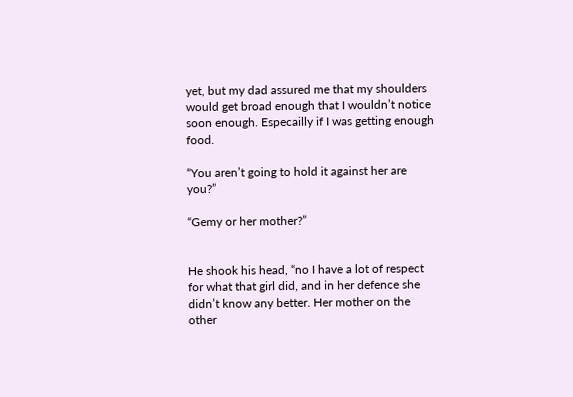yet, but my dad assured me that my shoulders would get broad enough that I wouldn’t notice soon enough. Especailly if I was getting enough food.

“You aren’t going to hold it against her are you?”

“Gemy or her mother?”


He shook his head, “no I have a lot of respect for what that girl did, and in her defence she didn’t know any better. Her mother on the other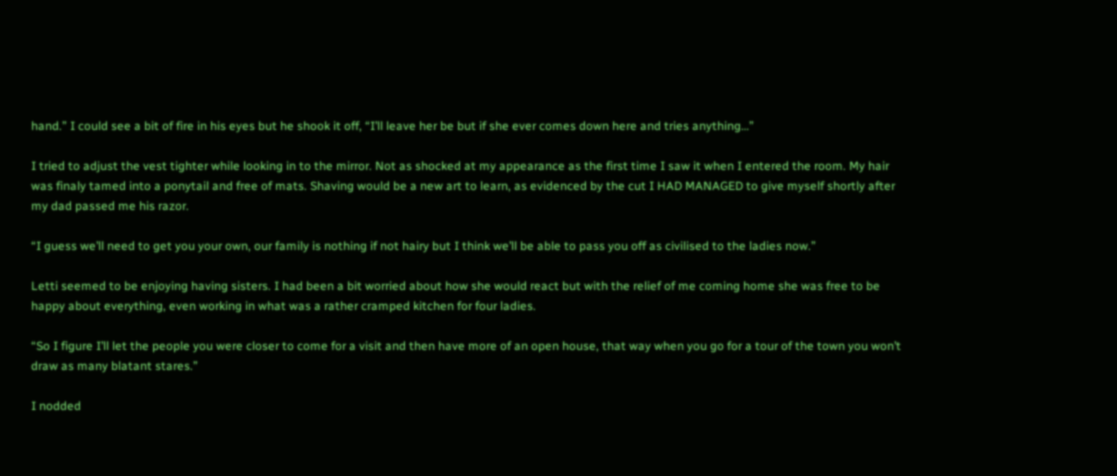hand.” I could see a bit of fire in his eyes but he shook it off, “I’ll leave her be but if she ever comes down here and tries anything…”

I tried to adjust the vest tighter while looking in to the mirror. Not as shocked at my appearance as the first time I saw it when I entered the room. My hair was finaly tamed into a ponytail and free of mats. Shaving would be a new art to learn, as evidenced by the cut I HAD MANAGED to give myself shortly after my dad passed me his razor.

“I guess we’ll need to get you your own, our family is nothing if not hairy but I think we’ll be able to pass you off as civilised to the ladies now.”

Letti seemed to be enjoying having sisters. I had been a bit worried about how she would react but with the relief of me coming home she was free to be happy about everything, even working in what was a rather cramped kitchen for four ladies.

“So I figure I’ll let the people you were closer to come for a visit and then have more of an open house, that way when you go for a tour of the town you won’t draw as many blatant stares.”

I nodded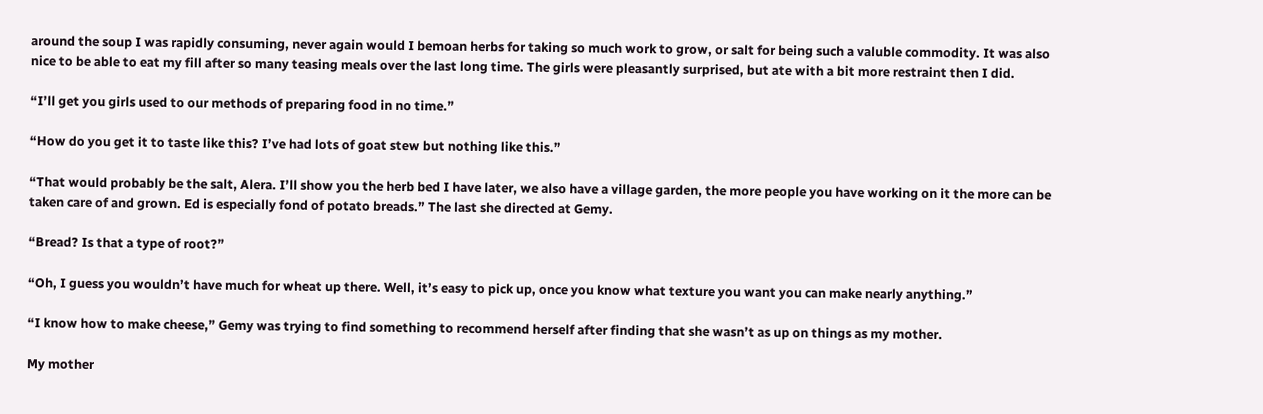around the soup I was rapidly consuming, never again would I bemoan herbs for taking so much work to grow, or salt for being such a valuble commodity. It was also nice to be able to eat my fill after so many teasing meals over the last long time. The girls were pleasantly surprised, but ate with a bit more restraint then I did.

“I’ll get you girls used to our methods of preparing food in no time.”

“How do you get it to taste like this? I’ve had lots of goat stew but nothing like this.”

“That would probably be the salt, Alera. I’ll show you the herb bed I have later, we also have a village garden, the more people you have working on it the more can be taken care of and grown. Ed is especially fond of potato breads.” The last she directed at Gemy.

“Bread? Is that a type of root?”

“Oh, I guess you wouldn’t have much for wheat up there. Well, it’s easy to pick up, once you know what texture you want you can make nearly anything.”

“I know how to make cheese,” Gemy was trying to find something to recommend herself after finding that she wasn’t as up on things as my mother.

My mother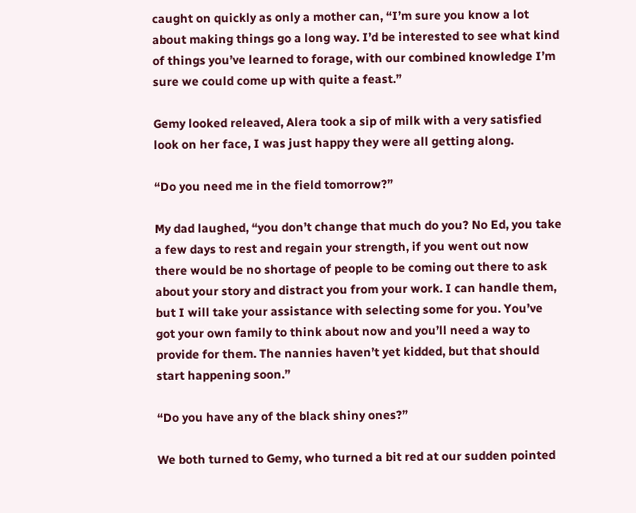caught on quickly as only a mother can, “I’m sure you know a lot about making things go a long way. I’d be interested to see what kind of things you’ve learned to forage, with our combined knowledge I’m sure we could come up with quite a feast.”

Gemy looked releaved, Alera took a sip of milk with a very satisfied look on her face, I was just happy they were all getting along.

“Do you need me in the field tomorrow?”

My dad laughed, “you don’t change that much do you? No Ed, you take a few days to rest and regain your strength, if you went out now there would be no shortage of people to be coming out there to ask about your story and distract you from your work. I can handle them, but I will take your assistance with selecting some for you. You’ve got your own family to think about now and you’ll need a way to provide for them. The nannies haven’t yet kidded, but that should start happening soon.”

“Do you have any of the black shiny ones?”

We both turned to Gemy, who turned a bit red at our sudden pointed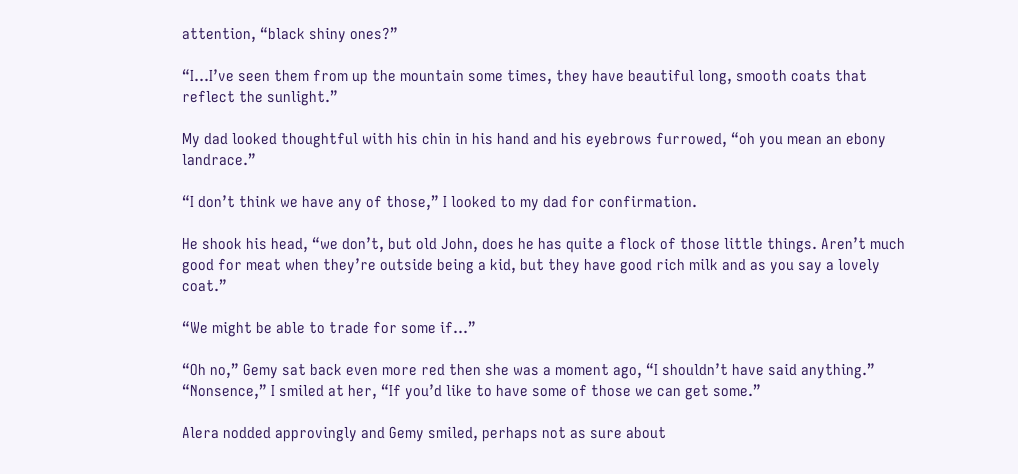attention, “black shiny ones?”

“I…I’ve seen them from up the mountain some times, they have beautiful long, smooth coats that reflect the sunlight.”

My dad looked thoughtful with his chin in his hand and his eyebrows furrowed, “oh you mean an ebony landrace.”

“I don’t think we have any of those,” I looked to my dad for confirmation.

He shook his head, “we don’t, but old John, does he has quite a flock of those little things. Aren’t much good for meat when they’re outside being a kid, but they have good rich milk and as you say a lovely coat.”

“We might be able to trade for some if…”

“Oh no,” Gemy sat back even more red then she was a moment ago, “I shouldn’t have said anything.”
“Nonsence,” I smiled at her, “If you’d like to have some of those we can get some.”

Alera nodded approvingly and Gemy smiled, perhaps not as sure about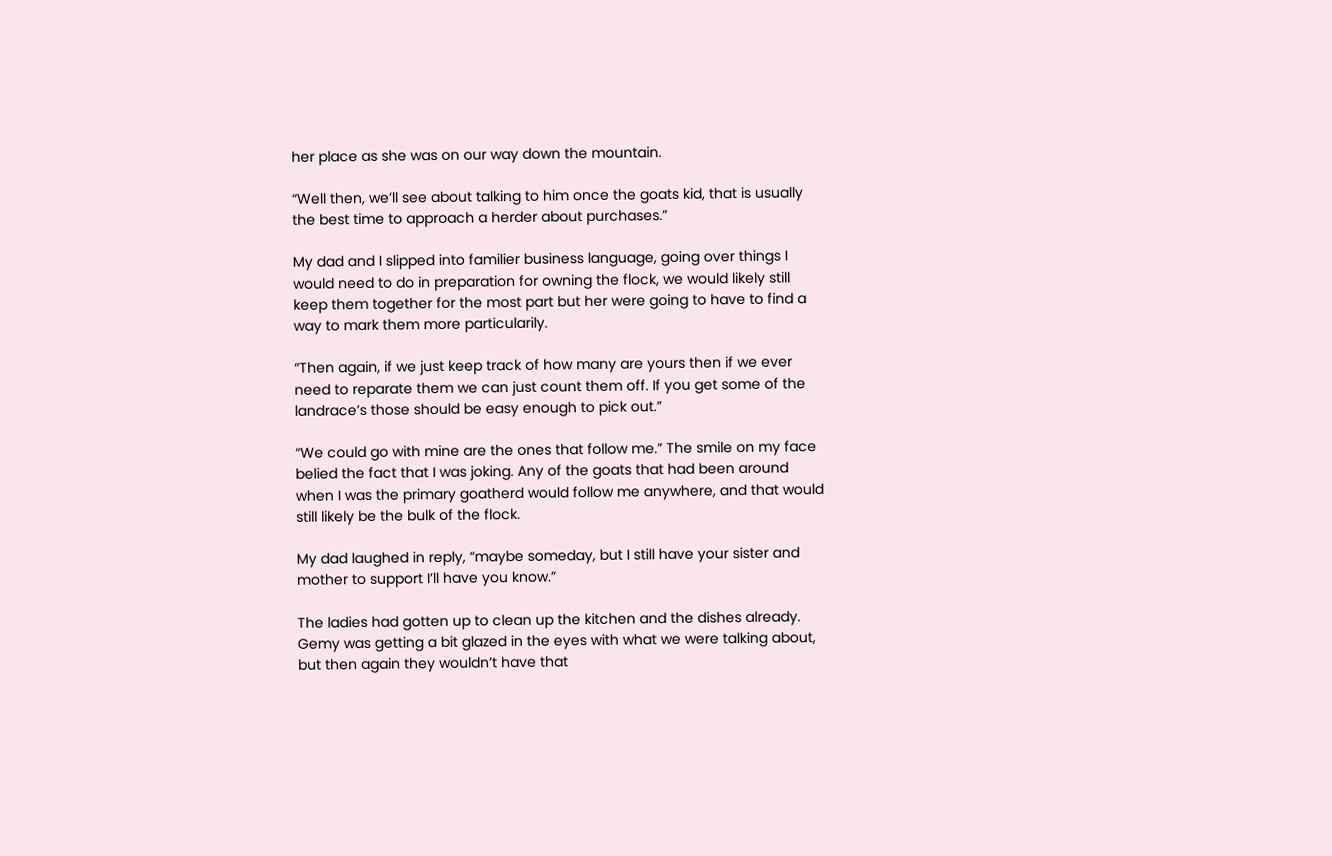her place as she was on our way down the mountain.

“Well then, we’ll see about talking to him once the goats kid, that is usually the best time to approach a herder about purchases.”

My dad and I slipped into familier business language, going over things I would need to do in preparation for owning the flock, we would likely still keep them together for the most part but her were going to have to find a way to mark them more particularily.

“Then again, if we just keep track of how many are yours then if we ever need to reparate them we can just count them off. If you get some of the landrace’s those should be easy enough to pick out.”

“We could go with mine are the ones that follow me.” The smile on my face belied the fact that I was joking. Any of the goats that had been around when I was the primary goatherd would follow me anywhere, and that would still likely be the bulk of the flock.

My dad laughed in reply, “maybe someday, but I still have your sister and mother to support I’ll have you know.”

The ladies had gotten up to clean up the kitchen and the dishes already. Gemy was getting a bit glazed in the eyes with what we were talking about, but then again they wouldn’t have that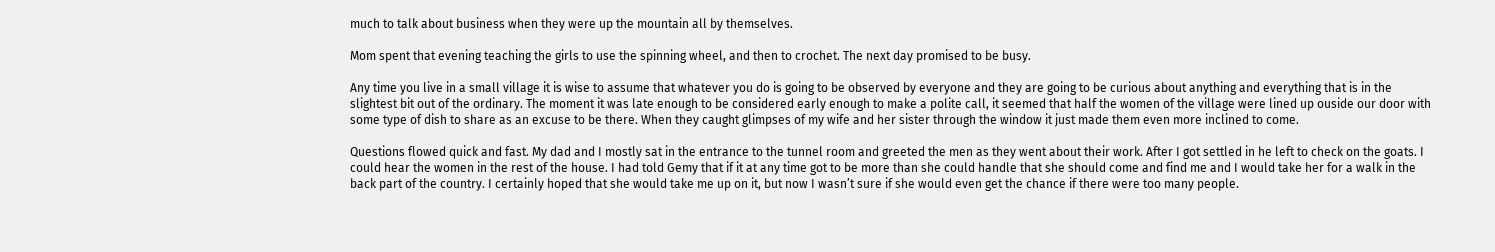much to talk about business when they were up the mountain all by themselves.

Mom spent that evening teaching the girls to use the spinning wheel, and then to crochet. The next day promised to be busy.

Any time you live in a small village it is wise to assume that whatever you do is going to be observed by everyone and they are going to be curious about anything and everything that is in the slightest bit out of the ordinary. The moment it was late enough to be considered early enough to make a polite call, it seemed that half the women of the village were lined up ouside our door with some type of dish to share as an excuse to be there. When they caught glimpses of my wife and her sister through the window it just made them even more inclined to come.

Questions flowed quick and fast. My dad and I mostly sat in the entrance to the tunnel room and greeted the men as they went about their work. After I got settled in he left to check on the goats. I could hear the women in the rest of the house. I had told Gemy that if it at any time got to be more than she could handle that she should come and find me and I would take her for a walk in the back part of the country. I certainly hoped that she would take me up on it, but now I wasn’t sure if she would even get the chance if there were too many people.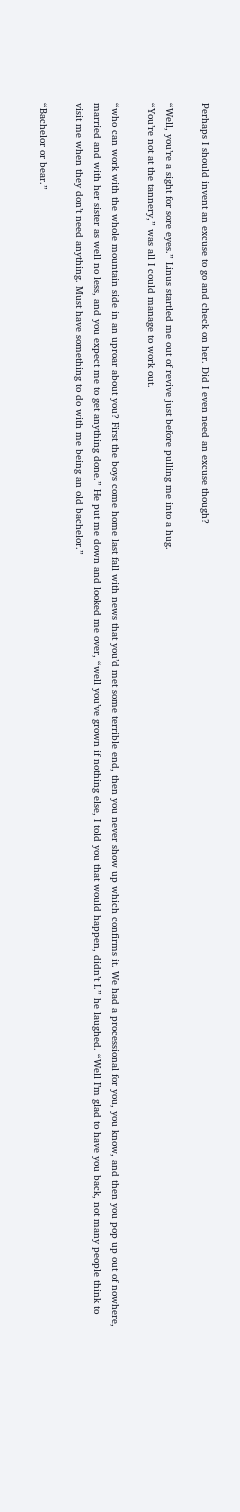Perhaps I should invent an excuse to go and check on her. Did I even need an excuse though?

“Well, you’re a sight for sore eyes.” Linus startled me out of revive just before pulling me into a hug.
“You’re not at the tannery,” was all I could manage to work out.

“who can work with the whole mountain side in an uproar about you? First the boys come home last fall with news that you’d met some terrible end, then you never show up which confirms it. We had a processional for you, you know, and then you pop up out of nowhere, married and with her sister as well no less, and you expect me to get anything done.” He put me down and looked me over, “well you’ve grown if nothing else, I told you that would happen, didn’t I.” he laughed. “Well I’m glad to have you back, not many people think to visit me when they don’t need anything. Must have something to do with me being an old bachelor.”

“Bachelor or bear.”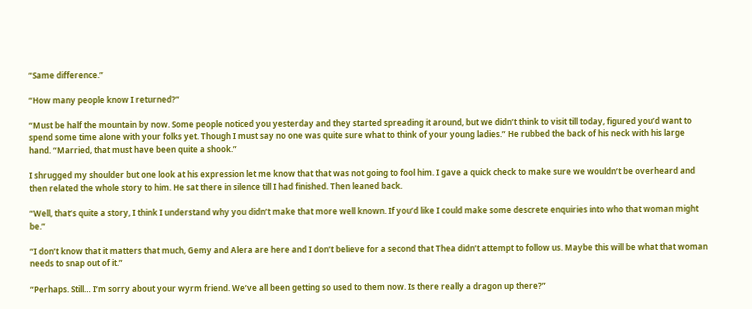“Same difference.”

“How many people know I returned?”

“Must be half the mountain by now. Some people noticed you yesterday and they started spreading it around, but we didn’t think to visit till today, figured you’d want to spend some time alone with your folks yet. Though I must say no one was quite sure what to think of your young ladies.” He rubbed the back of his neck with his large hand. “Married, that must have been quite a shook.”

I shrugged my shoulder but one look at his expression let me know that that was not going to fool him. I gave a quick check to make sure we wouldn’t be overheard and then related the whole story to him. He sat there in silence till I had finished. Then leaned back.

“Well, that’s quite a story, I think I understand why you didn’t make that more well known. If you’d like I could make some descrete enquiries into who that woman might be.”

“I don’t know that it matters that much, Gemy and Alera are here and I don’t believe for a second that Thea didn’t attempt to follow us. Maybe this will be what that woman needs to snap out of it.”

“Perhaps. Still… I’m sorry about your wyrm friend. We’ve all been getting so used to them now. Is there really a dragon up there?”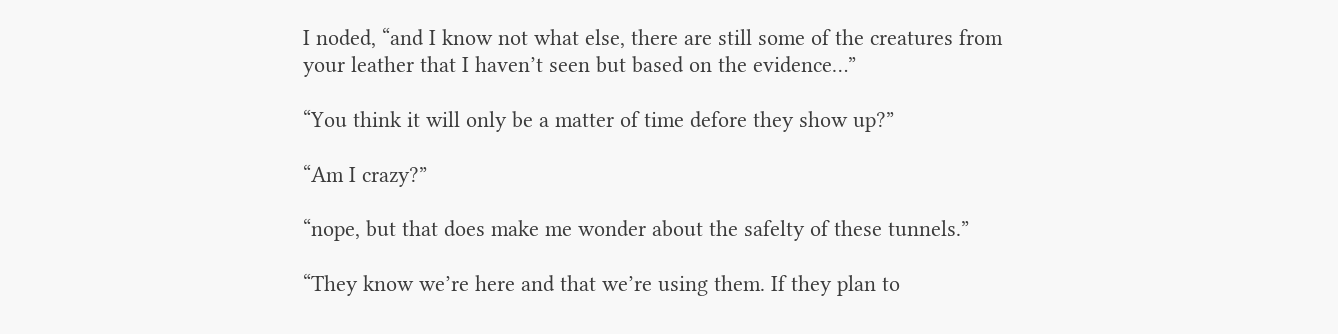I noded, “and I know not what else, there are still some of the creatures from your leather that I haven’t seen but based on the evidence…”

“You think it will only be a matter of time defore they show up?”

“Am I crazy?”

“nope, but that does make me wonder about the safelty of these tunnels.”

“They know we’re here and that we’re using them. If they plan to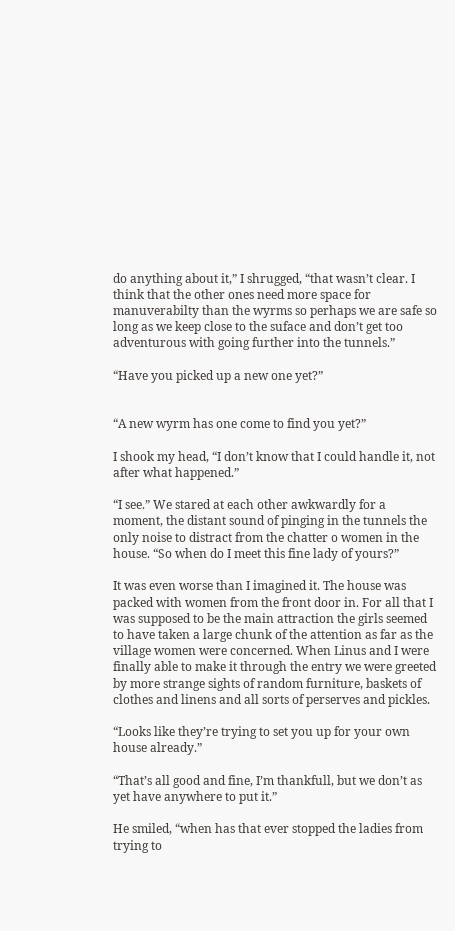do anything about it,” I shrugged, “that wasn’t clear. I think that the other ones need more space for manuverabilty than the wyrms so perhaps we are safe so long as we keep close to the suface and don’t get too adventurous with going further into the tunnels.”

“Have you picked up a new one yet?”


“A new wyrm has one come to find you yet?”

I shook my head, “I don’t know that I could handle it, not after what happened.”

“I see.” We stared at each other awkwardly for a moment, the distant sound of pinging in the tunnels the only noise to distract from the chatter o women in the house. “So when do I meet this fine lady of yours?”

It was even worse than I imagined it. The house was packed with women from the front door in. For all that I was supposed to be the main attraction the girls seemed to have taken a large chunk of the attention as far as the village women were concerned. When Linus and I were finally able to make it through the entry we were greeted by more strange sights of random furniture, baskets of clothes and linens and all sorts of perserves and pickles.

“Looks like they’re trying to set you up for your own house already.”

“That’s all good and fine, I’m thankfull, but we don’t as yet have anywhere to put it.”

He smiled, “when has that ever stopped the ladies from trying to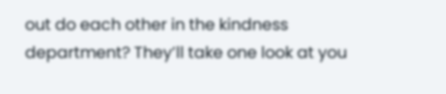out do each other in the kindness department? They’ll take one look at you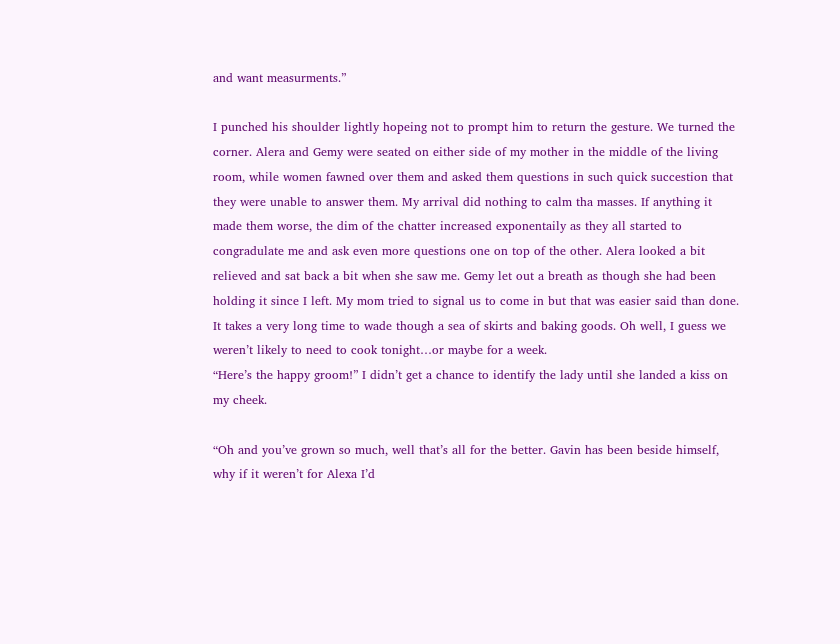and want measurments.”

I punched his shoulder lightly hopeing not to prompt him to return the gesture. We turned the corner. Alera and Gemy were seated on either side of my mother in the middle of the living room, while women fawned over them and asked them questions in such quick succestion that they were unable to answer them. My arrival did nothing to calm tha masses. If anything it made them worse, the dim of the chatter increased exponentaily as they all started to congradulate me and ask even more questions one on top of the other. Alera looked a bit relieved and sat back a bit when she saw me. Gemy let out a breath as though she had been holding it since I left. My mom tried to signal us to come in but that was easier said than done. It takes a very long time to wade though a sea of skirts and baking goods. Oh well, I guess we weren’t likely to need to cook tonight…or maybe for a week.
“Here’s the happy groom!” I didn’t get a chance to identify the lady until she landed a kiss on my cheek.

“Oh and you’ve grown so much, well that’s all for the better. Gavin has been beside himself, why if it weren’t for Alexa I’d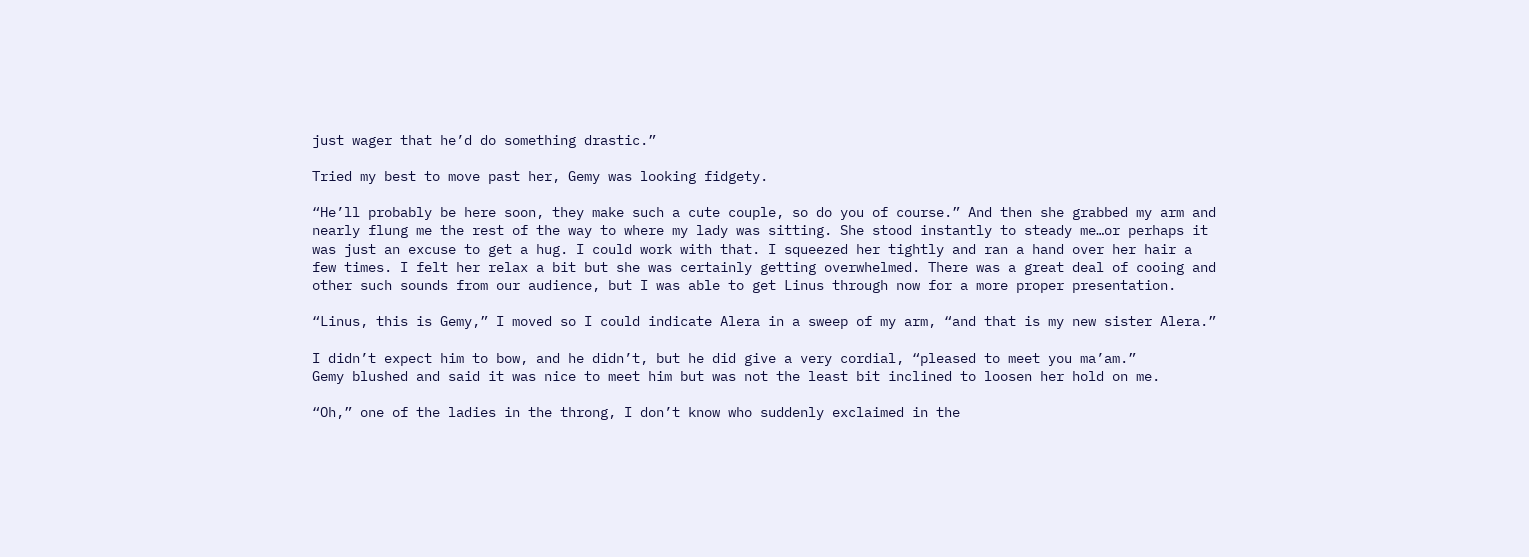just wager that he’d do something drastic.”

Tried my best to move past her, Gemy was looking fidgety.

“He’ll probably be here soon, they make such a cute couple, so do you of course.” And then she grabbed my arm and nearly flung me the rest of the way to where my lady was sitting. She stood instantly to steady me…or perhaps it was just an excuse to get a hug. I could work with that. I squeezed her tightly and ran a hand over her hair a few times. I felt her relax a bit but she was certainly getting overwhelmed. There was a great deal of cooing and other such sounds from our audience, but I was able to get Linus through now for a more proper presentation.

“Linus, this is Gemy,” I moved so I could indicate Alera in a sweep of my arm, “and that is my new sister Alera.”

I didn’t expect him to bow, and he didn’t, but he did give a very cordial, “pleased to meet you ma’am.”
Gemy blushed and said it was nice to meet him but was not the least bit inclined to loosen her hold on me.

“Oh,” one of the ladies in the throng, I don’t know who suddenly exclaimed in the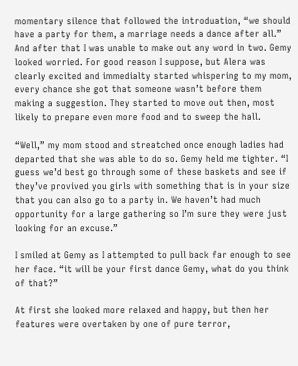momentary silence that followed the introduation, “we should have a party for them, a marriage needs a dance after all.”
And after that I was unable to make out any word in two. Gemy looked worried. For good reason I suppose, but Alera was clearly excited and immedialty started whispering to my mom, every chance she got that someone wasn’t before them making a suggestion. They started to move out then, most likely to prepare even more food and to sweep the hall.

“Well,” my mom stood and streatched once enough ladies had departed that she was able to do so. Gemy held me tighter. “I guess we’d best go through some of these baskets and see if they’ve provived you girls with something that is in your size that you can also go to a party in. We haven’t had much opportunity for a large gathering so I’m sure they were just looking for an excuse.”

I smiled at Gemy as I attempted to pull back far enough to see her face. “it will be your first dance Gemy, what do you think of that?”

At first she looked more relaxed and happy, but then her features were overtaken by one of pure terror,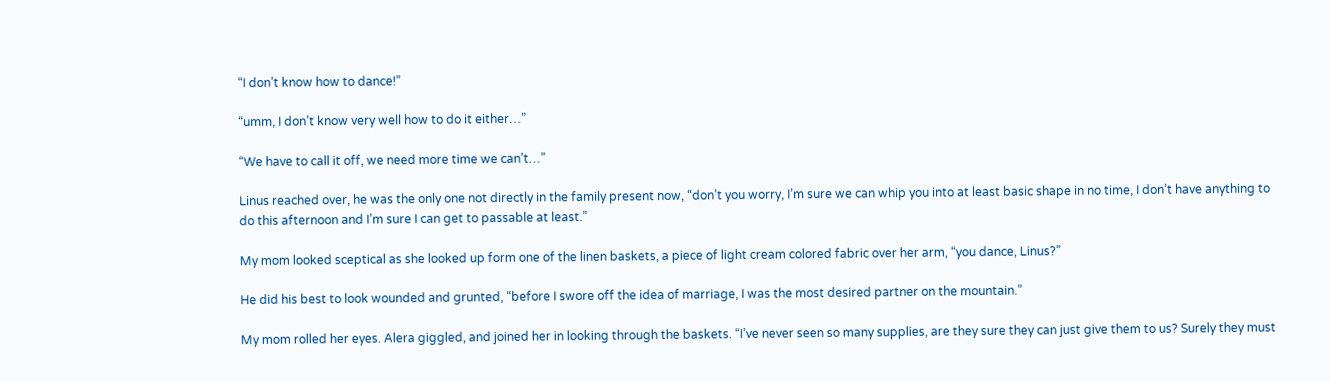“I don’t know how to dance!”

“umm, I don’t know very well how to do it either…”

“We have to call it off, we need more time we can’t…”

Linus reached over, he was the only one not directly in the family present now, “don’t you worry, I’m sure we can whip you into at least basic shape in no time, I don’t have anything to do this afternoon and I’m sure I can get to passable at least.”

My mom looked sceptical as she looked up form one of the linen baskets, a piece of light cream colored fabric over her arm, “you dance, Linus?”

He did his best to look wounded and grunted, “before I swore off the idea of marriage, I was the most desired partner on the mountain.”

My mom rolled her eyes. Alera giggled, and joined her in looking through the baskets. “I’ve never seen so many supplies, are they sure they can just give them to us? Surely they must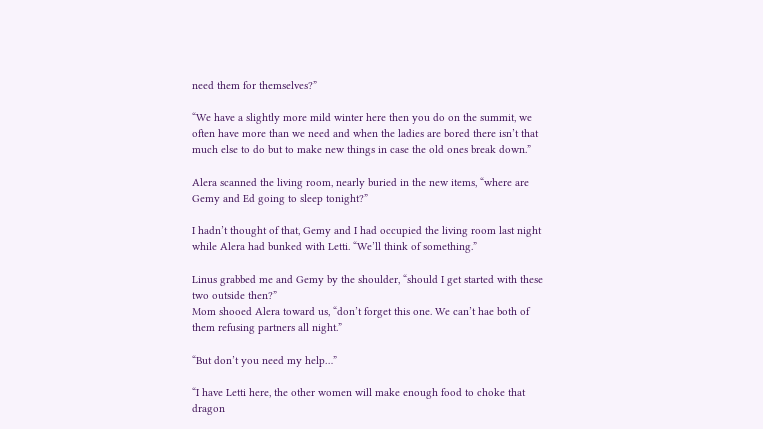need them for themselves?”

“We have a slightly more mild winter here then you do on the summit, we often have more than we need and when the ladies are bored there isn’t that much else to do but to make new things in case the old ones break down.”

Alera scanned the living room, nearly buried in the new items, “where are Gemy and Ed going to sleep tonight?”

I hadn’t thought of that, Gemy and I had occupied the living room last night while Alera had bunked with Letti. “We’ll think of something.”

Linus grabbed me and Gemy by the shoulder, “should I get started with these two outside then?”
Mom shooed Alera toward us, “don’t forget this one. We can’t hae both of them refusing partners all night.”

“But don’t you need my help…”

“I have Letti here, the other women will make enough food to choke that dragon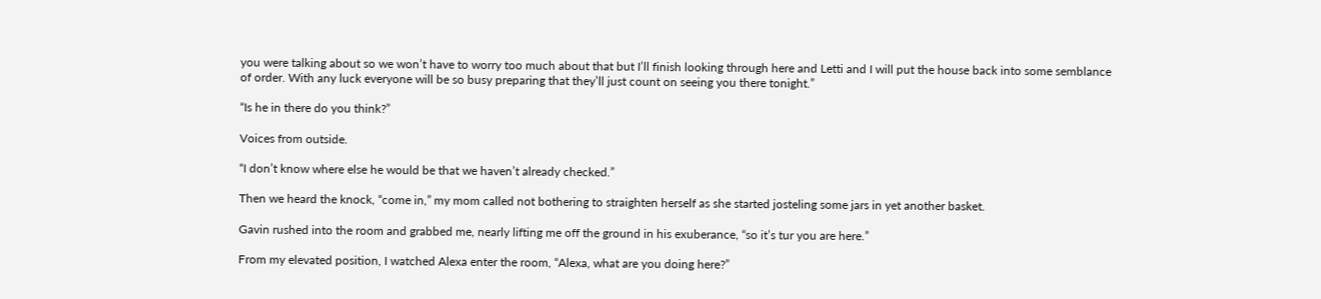you were talking about so we won’t have to worry too much about that but I’ll finish looking through here and Letti and I will put the house back into some semblance of order. With any luck everyone will be so busy preparing that they’ll just count on seeing you there tonight.”

“Is he in there do you think?”

Voices from outside.

“I don’t know where else he would be that we haven’t already checked.”

Then we heard the knock, “come in,” my mom called not bothering to straighten herself as she started josteling some jars in yet another basket.

Gavin rushed into the room and grabbed me, nearly lifting me off the ground in his exuberance, “so it’s tur you are here.”

From my elevated position, I watched Alexa enter the room, “Alexa, what are you doing here?”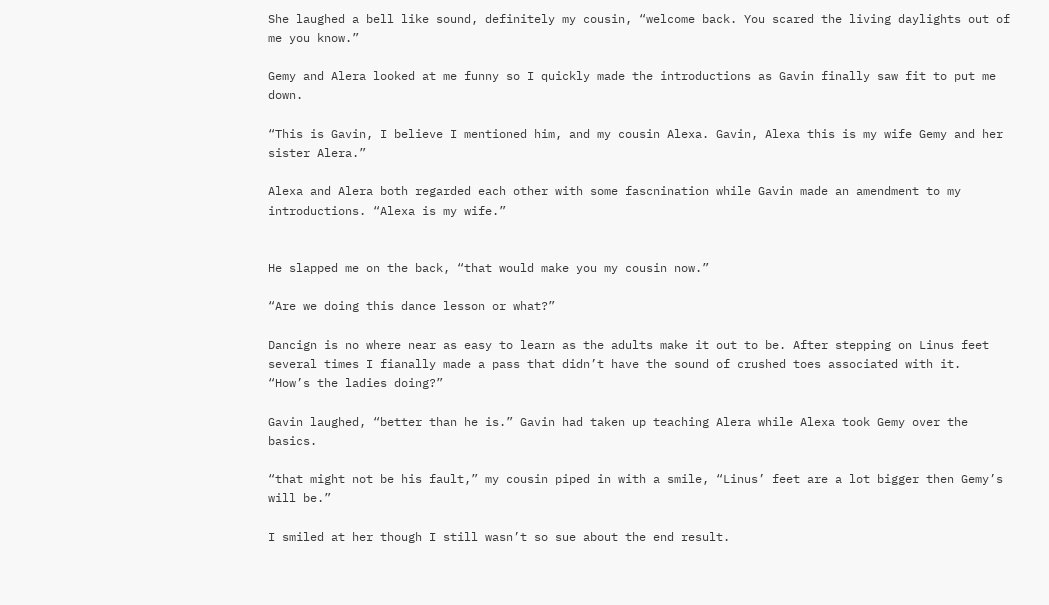She laughed a bell like sound, definitely my cousin, “welcome back. You scared the living daylights out of me you know.”

Gemy and Alera looked at me funny so I quickly made the introductions as Gavin finally saw fit to put me down.

“This is Gavin, I believe I mentioned him, and my cousin Alexa. Gavin, Alexa this is my wife Gemy and her sister Alera.”

Alexa and Alera both regarded each other with some fascnination while Gavin made an amendment to my introductions. “Alexa is my wife.”


He slapped me on the back, “that would make you my cousin now.”

“Are we doing this dance lesson or what?”

Dancign is no where near as easy to learn as the adults make it out to be. After stepping on Linus feet several times I fianally made a pass that didn’t have the sound of crushed toes associated with it.
“How’s the ladies doing?”

Gavin laughed, “better than he is.” Gavin had taken up teaching Alera while Alexa took Gemy over the basics.

“that might not be his fault,” my cousin piped in with a smile, “Linus’ feet are a lot bigger then Gemy’s will be.”

I smiled at her though I still wasn’t so sue about the end result.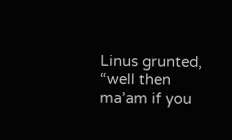Linus grunted, “well then ma’am if you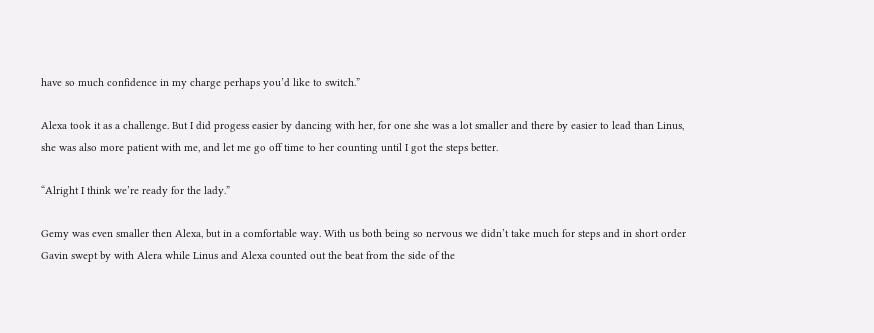have so much confidence in my charge perhaps you’d like to switch.”

Alexa took it as a challenge. But I did progess easier by dancing with her, for one she was a lot smaller and there by easier to lead than Linus, she was also more patient with me, and let me go off time to her counting until I got the steps better.

“Alright I think we’re ready for the lady.”

Gemy was even smaller then Alexa, but in a comfortable way. With us both being so nervous we didn’t take much for steps and in short order Gavin swept by with Alera while Linus and Alexa counted out the beat from the side of the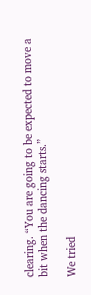clearing. “You are going to be expected to move a bit when the dancing starts.”

We tried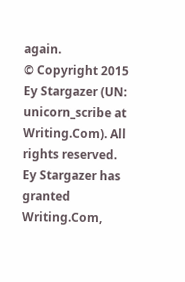again.
© Copyright 2015 Ey Stargazer (UN: unicorn_scribe at Writing.Com). All rights reserved.
Ey Stargazer has granted Writing.Com,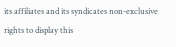its affiliates and its syndicates non-exclusive rights to display this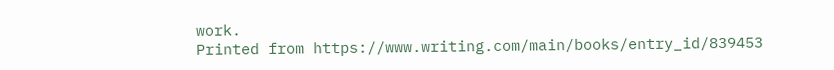work.
Printed from https://www.writing.com/main/books/entry_id/839453